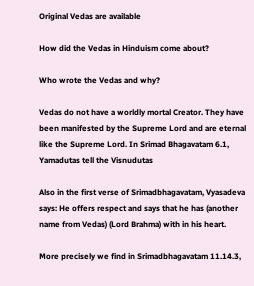Original Vedas are available

How did the Vedas in Hinduism come about?

Who wrote the Vedas and why?

Vedas do not have a worldly mortal Creator. They have been manifested by the Supreme Lord and are eternal like the Supreme Lord. In Srimad Bhagavatam 6.1, Yamadutas tell the Visnudutas

Also in the first verse of Srimadbhagavatam, Vyasadeva says: He offers respect and says that he has (another name from Vedas) (Lord Brahma) with in his heart.

More precisely we find in Srimadbhagavatam 11.14.3,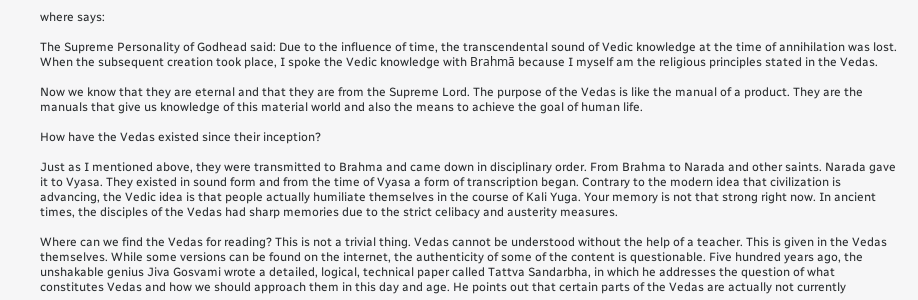where says:

The Supreme Personality of Godhead said: Due to the influence of time, the transcendental sound of Vedic knowledge at the time of annihilation was lost. When the subsequent creation took place, I spoke the Vedic knowledge with Brahmā because I myself am the religious principles stated in the Vedas.

Now we know that they are eternal and that they are from the Supreme Lord. The purpose of the Vedas is like the manual of a product. They are the manuals that give us knowledge of this material world and also the means to achieve the goal of human life.

How have the Vedas existed since their inception?

Just as I mentioned above, they were transmitted to Brahma and came down in disciplinary order. From Brahma to Narada and other saints. Narada gave it to Vyasa. They existed in sound form and from the time of Vyasa a form of transcription began. Contrary to the modern idea that civilization is advancing, the Vedic idea is that people actually humiliate themselves in the course of Kali Yuga. Your memory is not that strong right now. In ancient times, the disciples of the Vedas had sharp memories due to the strict celibacy and austerity measures.

Where can we find the Vedas for reading? This is not a trivial thing. Vedas cannot be understood without the help of a teacher. This is given in the Vedas themselves. While some versions can be found on the internet, the authenticity of some of the content is questionable. Five hundred years ago, the unshakable genius Jiva Gosvami wrote a detailed, logical, technical paper called Tattva Sandarbha, in which he addresses the question of what constitutes Vedas and how we should approach them in this day and age. He points out that certain parts of the Vedas are actually not currently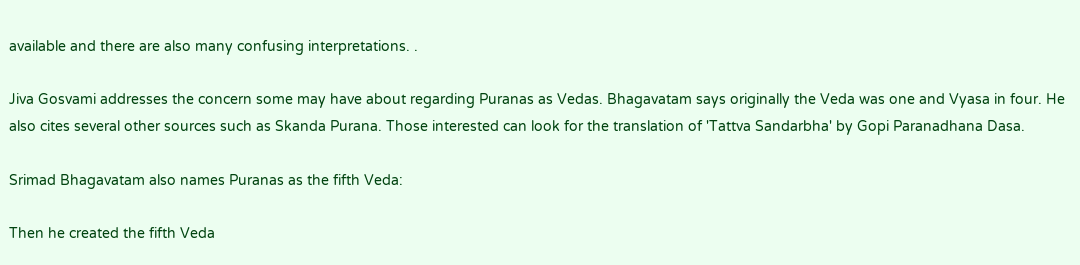available and there are also many confusing interpretations. .

Jiva Gosvami addresses the concern some may have about regarding Puranas as Vedas. Bhagavatam says originally the Veda was one and Vyasa in four. He also cites several other sources such as Skanda Purana. Those interested can look for the translation of 'Tattva Sandarbha' by Gopi Paranadhana Dasa.

Srimad Bhagavatam also names Puranas as the fifth Veda:

Then he created the fifth Veda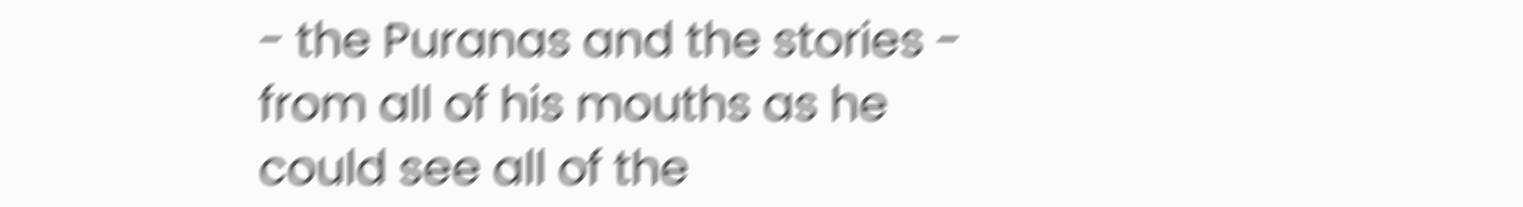- the Puranas and the stories - from all of his mouths as he could see all of the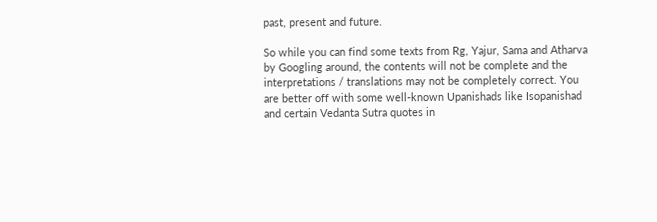past, present and future.

So while you can find some texts from Rg, Yajur, Sama and Atharva by Googling around, the contents will not be complete and the interpretations / translations may not be completely correct. You are better off with some well-known Upanishads like Isopanishad and certain Vedanta Sutra quotes in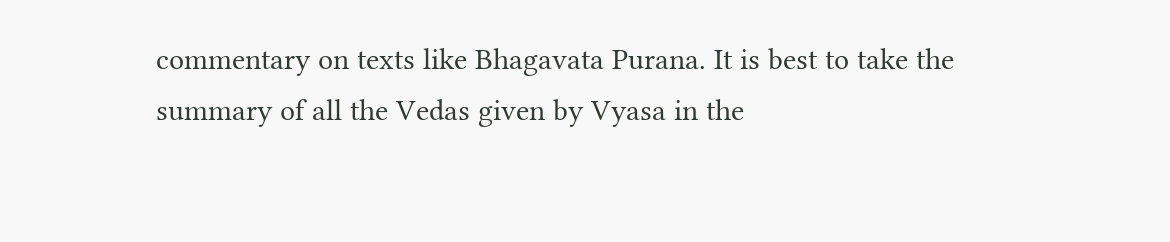commentary on texts like Bhagavata Purana. It is best to take the summary of all the Vedas given by Vyasa in the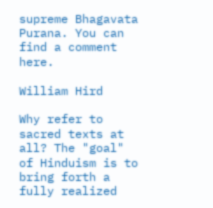supreme Bhagavata Purana. You can find a comment here.

William Hird

Why refer to sacred texts at all? The "goal" of Hinduism is to bring forth a fully realized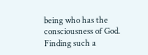being who has the consciousness of God. Finding such a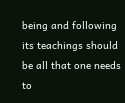being and following its teachings should be all that one needs to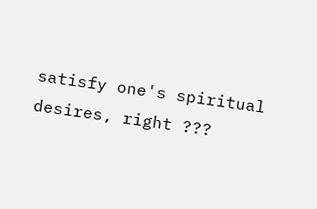satisfy one's spiritual desires, right ???